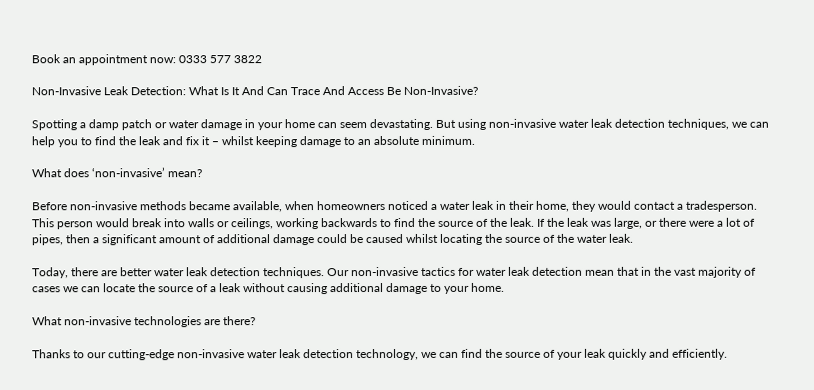Book an appointment now: 0333 577 3822

Non-Invasive Leak Detection: What Is It And Can Trace And Access Be Non-Invasive?

Spotting a damp patch or water damage in your home can seem devastating. But using non-invasive water leak detection techniques, we can help you to find the leak and fix it – whilst keeping damage to an absolute minimum.

What does ‘non-invasive’ mean?

Before non-invasive methods became available, when homeowners noticed a water leak in their home, they would contact a tradesperson. This person would break into walls or ceilings, working backwards to find the source of the leak. If the leak was large, or there were a lot of pipes, then a significant amount of additional damage could be caused whilst locating the source of the water leak.

Today, there are better water leak detection techniques. Our non-invasive tactics for water leak detection mean that in the vast majority of cases we can locate the source of a leak without causing additional damage to your home.

What non-invasive technologies are there?

Thanks to our cutting-edge non-invasive water leak detection technology, we can find the source of your leak quickly and efficiently.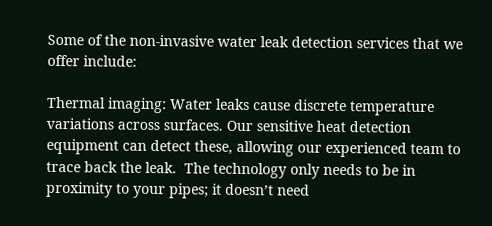Some of the non-invasive water leak detection services that we offer include:

Thermal imaging: Water leaks cause discrete temperature variations across surfaces. Our sensitive heat detection equipment can detect these, allowing our experienced team to trace back the leak.  The technology only needs to be in proximity to your pipes; it doesn’t need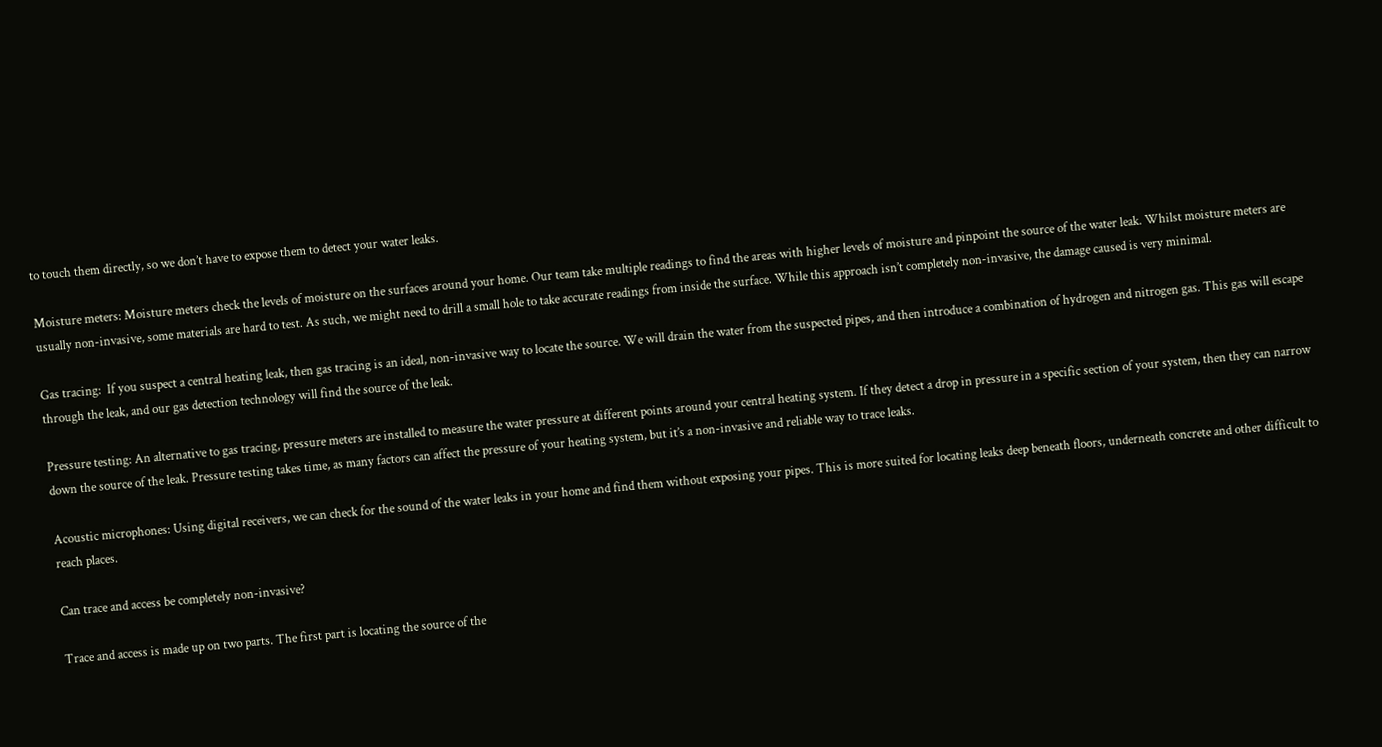to touch them directly, so we don’t have to expose them to detect your water leaks.

Moisture meters: Moisture meters check the levels of moisture on the surfaces around your home. Our team take multiple readings to find the areas with higher levels of moisture and pinpoint the source of the water leak. Whilst moisture meters are usually non-invasive, some materials are hard to test. As such, we might need to drill a small hole to take accurate readings from inside the surface. While this approach isn’t completely non-invasive, the damage caused is very minimal.

Gas tracing:  If you suspect a central heating leak, then gas tracing is an ideal, non-invasive way to locate the source. We will drain the water from the suspected pipes, and then introduce a combination of hydrogen and nitrogen gas. This gas will escape through the leak, and our gas detection technology will find the source of the leak.

Pressure testing: An alternative to gas tracing, pressure meters are installed to measure the water pressure at different points around your central heating system. If they detect a drop in pressure in a specific section of your system, then they can narrow down the source of the leak. Pressure testing takes time, as many factors can affect the pressure of your heating system, but it’s a non-invasive and reliable way to trace leaks.

Acoustic microphones: Using digital receivers, we can check for the sound of the water leaks in your home and find them without exposing your pipes. This is more suited for locating leaks deep beneath floors, underneath concrete and other difficult to reach places.

Can trace and access be completely non-invasive?

Trace and access is made up on two parts. The first part is locating the source of the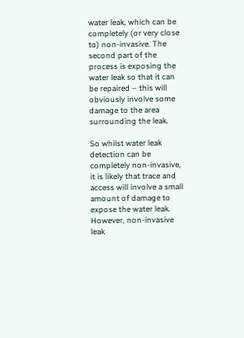water leak, which can be completely (or very close to) non-invasive. The second part of the process is exposing the water leak so that it can be repaired – this will obviously involve some damage to the area surrounding the leak.

So whilst water leak detection can be completely non-invasive, it is likely that trace and access will involve a small amount of damage to expose the water leak. However, non-invasive leak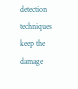detection techniques keep the damage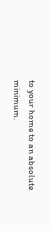to your home to an absolute minimum.